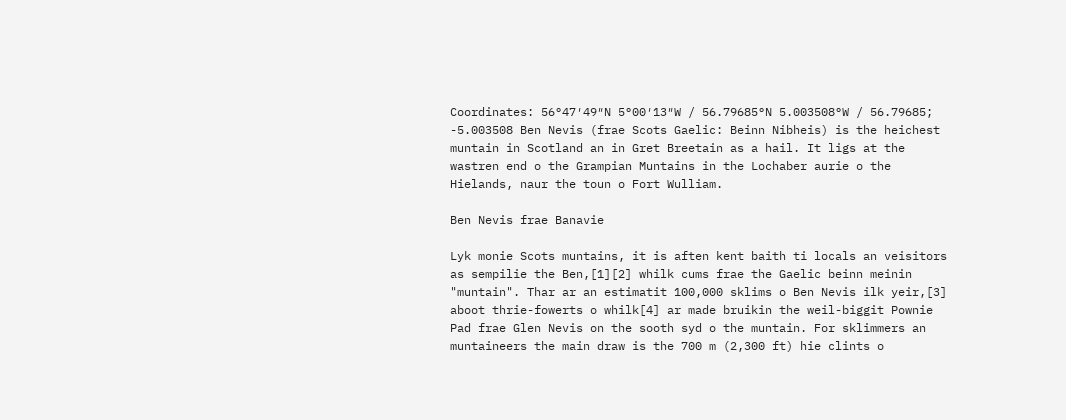Coordinates: 56°47′49″N 5°00′13″W / 56.79685°N 5.003508°W / 56.79685; -5.003508 Ben Nevis (frae Scots Gaelic: Beinn Nibheis) is the heichest muntain in Scotland an in Gret Breetain as a hail. It ligs at the wastren end o the Grampian Muntains in the Lochaber aurie o the Hielands, naur the toun o Fort Wulliam.

Ben Nevis frae Banavie

Lyk monie Scots muntains, it is aften kent baith ti locals an veisitors as sempilie the Ben,[1][2] whilk cums frae the Gaelic beinn meinin "muntain". Thar ar an estimatit 100,000 sklims o Ben Nevis ilk yeir,[3] aboot thrie-fowerts o whilk[4] ar made bruikin the weil-biggit Pownie Pad frae Glen Nevis on the sooth syd o the muntain. For sklimmers an muntaineers the main draw is the 700 m (2,300 ft) hie clints o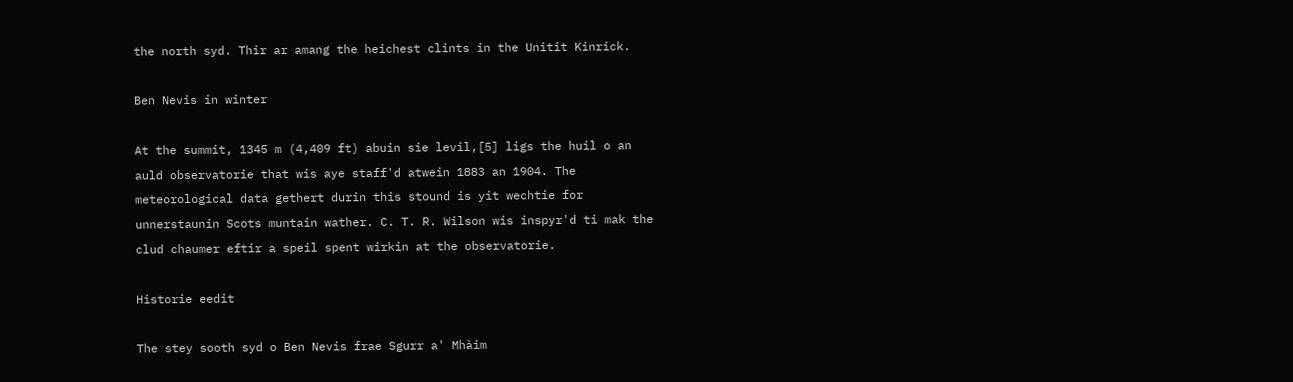the north syd. Thir ar amang the heichest clints in the Unitit Kinrick.

Ben Nevis in winter

At the summit, 1345 m (4,409 ft) abuin sie levil,[5] ligs the huil o an auld observatorie that wis aye staff'd atwein 1883 an 1904. The meteorological data gethert durin this stound is yit wechtie for unnerstaunin Scots muntain wather. C. T. R. Wilson wis inspyr'd ti mak the clud chaumer eftir a speil spent wirkin at the observatorie.

Historie eedit

The stey sooth syd o Ben Nevis frae Sgurr a' Mhàim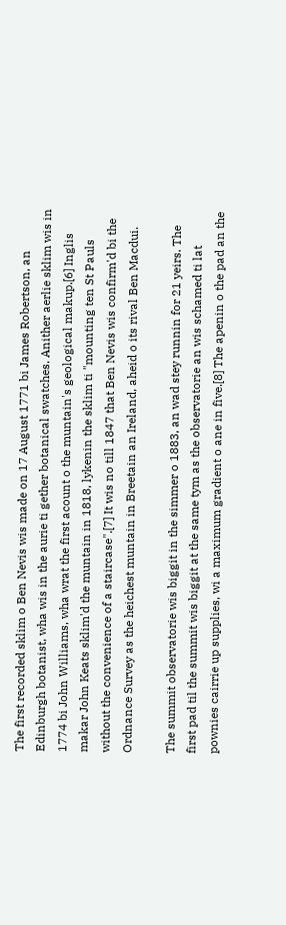The first recorded sklim o Ben Nevis wis made on 17 August 1771 bi James Robertson, an Edinburgh botanist, wha wis in the aurie ti gether botanical swatches. Anither aerlie sklim wis in 1774 bi John Williams, wha wrat the first acount o the muntain's geological makup.[6] Inglis makar John Keats sklim'd the muntain in 1818, lykenin the sklim ti "mounting ten St Pauls without the convenience of a staircase".[7] It wis no till 1847 that Ben Nevis wis confirm'd bi the Ordnance Survey as the heichest muntain in Breetain an Ireland, aheid o its rival Ben Macdui.

The summit observatorie wis biggit in the simmer o 1883, an wad stey runnin for 21 yeirs. The first pad til the summit wis biggit at the same tym as the observatorie an wis schamed ti lat pownies cairrie up supplies, wi a maximum gradient o ane in five.[8] The apenin o the pad an the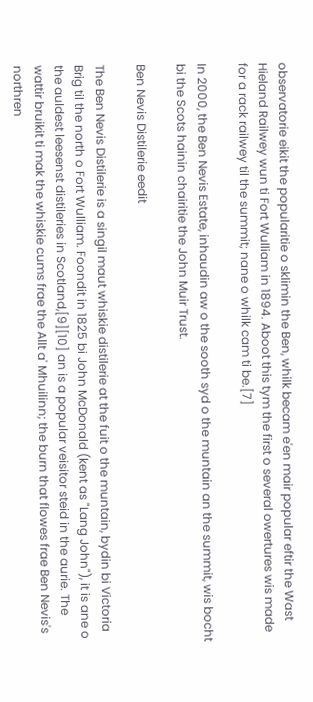observatorie eikit the popularitie o sklimin the Ben, whilk becam e'en mair popular eftir the Wast Hieland Railwey wun ti Fort Wulliam in 1894. Aboot this tym the first o several owertures wis made for a rack railwey til the summit; nane o whilk cam ti be.[7]

In 2000, the Ben Nevis Estate, inhaudin aw o the sooth syd o the muntain an the summit, wis bocht bi the Scots hainin chairitie the John Muir Trust.

Ben Nevis Distilerie eedit

The Ben Nevis Distilerie is a singil maut whiskie distilerie at the fuit o the muntain, bydin bi Victoria Brig til the north o Fort Wulliam. Foondit in 1825 bi John McDonald (kent as "Lang John"), it is ane o the auldest leesenst distileries in Scotland,[9][10] an is a popular veisitor steid in the aurie. The wattir bruikit ti mak the whiskie cums frae the Allt a' Mhuilinn; the burn that flowes frae Ben Nevis's northren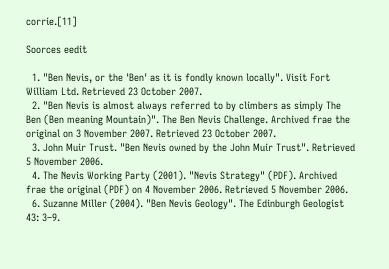corrie.[11]

Soorces eedit

  1. "Ben Nevis, or the 'Ben' as it is fondly known locally". Visit Fort William Ltd. Retrieved 23 October 2007.
  2. "Ben Nevis is almost always referred to by climbers as simply The Ben (Ben meaning Mountain)". The Ben Nevis Challenge. Archived frae the original on 3 November 2007. Retrieved 23 October 2007.
  3. John Muir Trust. "Ben Nevis owned by the John Muir Trust". Retrieved 5 November 2006.
  4. The Nevis Working Party (2001). "Nevis Strategy" (PDF). Archived frae the original (PDF) on 4 November 2006. Retrieved 5 November 2006.
  6. Suzanne Miller (2004). "Ben Nevis Geology". The Edinburgh Geologist 43: 3–9.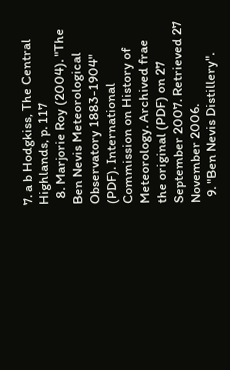7. a b Hodgkiss, The Central Highlands, p. 117
  8. Marjorie Roy (2004). "The Ben Nevis Meteorological Observatory 1883-1904" (PDF). International Commission on History of Meteorology. Archived frae the original (PDF) on 27 September 2007. Retrieved 27 November 2006.
  9. "Ben Nevis Distillery".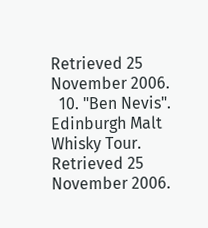Retrieved 25 November 2006.
  10. "Ben Nevis". Edinburgh Malt Whisky Tour. Retrieved 25 November 2006.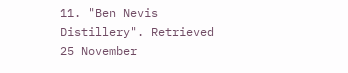11. "Ben Nevis Distillery". Retrieved 25 November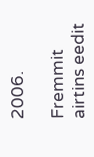2006.

Fremmit airtins eedit